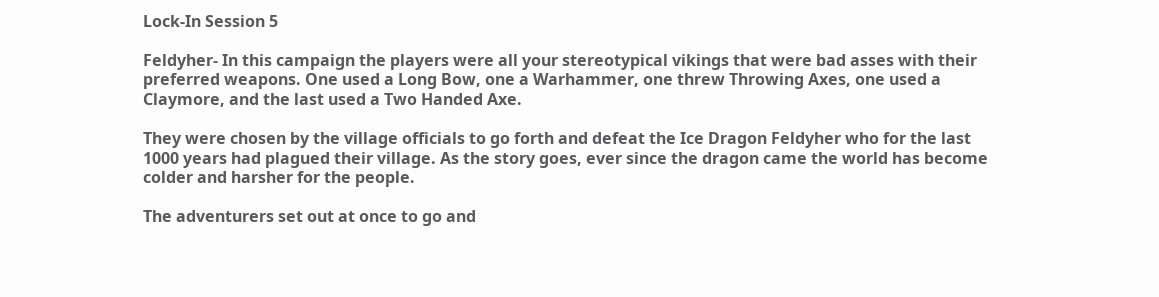Lock-In Session 5

Feldyher- In this campaign the players were all your stereotypical vikings that were bad asses with their preferred weapons. One used a Long Bow, one a Warhammer, one threw Throwing Axes, one used a Claymore, and the last used a Two Handed Axe.

They were chosen by the village officials to go forth and defeat the Ice Dragon Feldyher who for the last 1000 years had plagued their village. As the story goes, ever since the dragon came the world has become colder and harsher for the people.

The adventurers set out at once to go and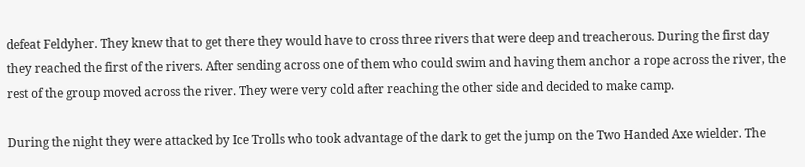defeat Feldyher. They knew that to get there they would have to cross three rivers that were deep and treacherous. During the first day they reached the first of the rivers. After sending across one of them who could swim and having them anchor a rope across the river, the rest of the group moved across the river. They were very cold after reaching the other side and decided to make camp.

During the night they were attacked by Ice Trolls who took advantage of the dark to get the jump on the Two Handed Axe wielder. The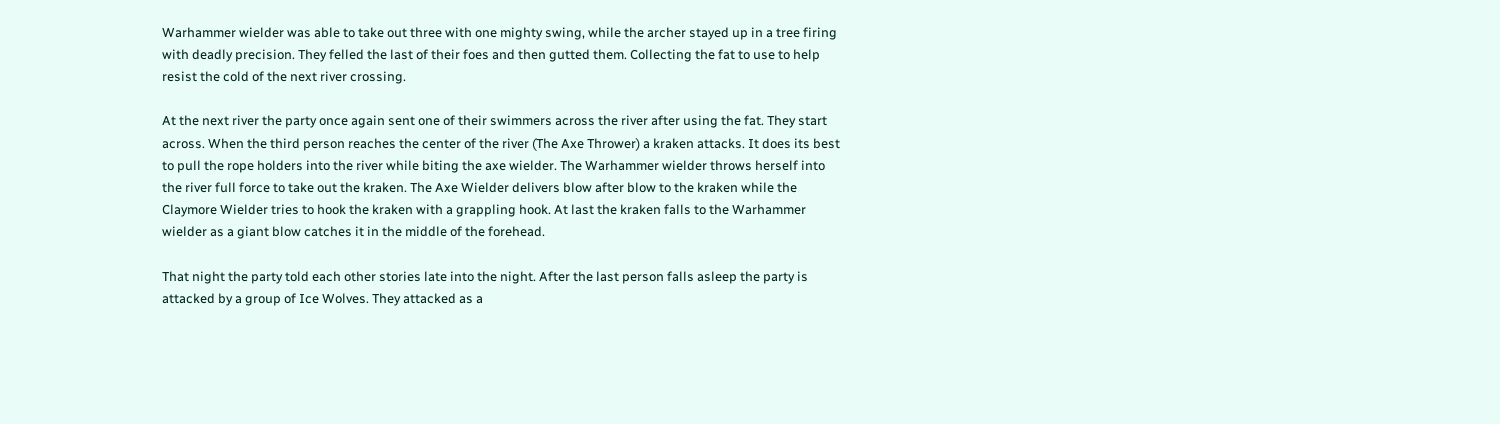Warhammer wielder was able to take out three with one mighty swing, while the archer stayed up in a tree firing with deadly precision. They felled the last of their foes and then gutted them. Collecting the fat to use to help resist the cold of the next river crossing.

At the next river the party once again sent one of their swimmers across the river after using the fat. They start across. When the third person reaches the center of the river (The Axe Thrower) a kraken attacks. It does its best to pull the rope holders into the river while biting the axe wielder. The Warhammer wielder throws herself into the river full force to take out the kraken. The Axe Wielder delivers blow after blow to the kraken while the Claymore Wielder tries to hook the kraken with a grappling hook. At last the kraken falls to the Warhammer wielder as a giant blow catches it in the middle of the forehead.

That night the party told each other stories late into the night. After the last person falls asleep the party is attacked by a group of Ice Wolves. They attacked as a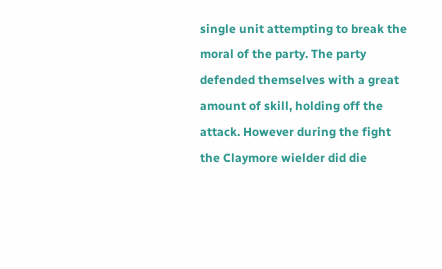single unit attempting to break the moral of the party. The party defended themselves with a great amount of skill, holding off the attack. However during the fight the Claymore wielder did die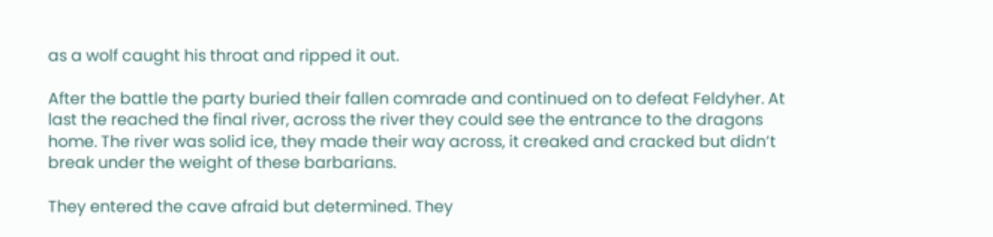as a wolf caught his throat and ripped it out.

After the battle the party buried their fallen comrade and continued on to defeat Feldyher. At last the reached the final river, across the river they could see the entrance to the dragons home. The river was solid ice, they made their way across, it creaked and cracked but didn’t break under the weight of these barbarians.

They entered the cave afraid but determined. They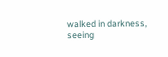walked in darkness, seeing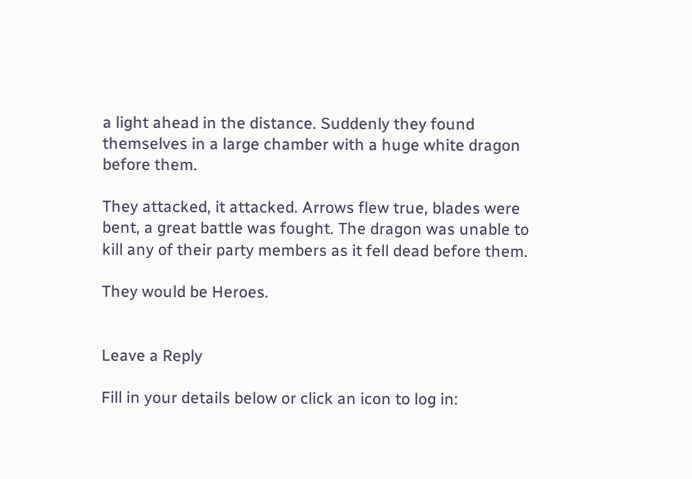a light ahead in the distance. Suddenly they found themselves in a large chamber with a huge white dragon before them.

They attacked, it attacked. Arrows flew true, blades were bent, a great battle was fought. The dragon was unable to kill any of their party members as it fell dead before them.

They would be Heroes.


Leave a Reply

Fill in your details below or click an icon to log in: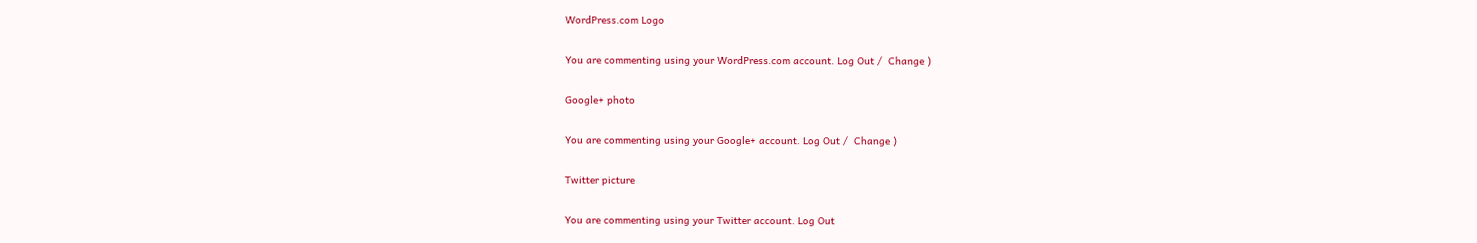WordPress.com Logo

You are commenting using your WordPress.com account. Log Out /  Change )

Google+ photo

You are commenting using your Google+ account. Log Out /  Change )

Twitter picture

You are commenting using your Twitter account. Log Out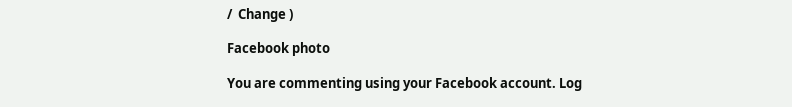/  Change )

Facebook photo

You are commenting using your Facebook account. Log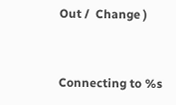Out /  Change )


Connecting to %s